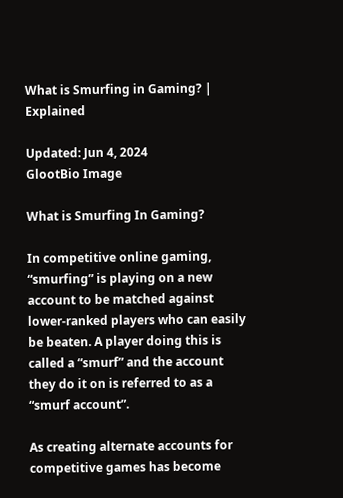What is Smurfing in Gaming? | Explained

Updated: Jun 4, 2024
GlootBio Image

What is Smurfing In Gaming?

In competitive online gaming, “smurfing” is playing on a new account to be matched against lower-ranked players who can easily be beaten. A player doing this is called a “smurf” and the account they do it on is referred to as a “smurf account”.

As creating alternate accounts for competitive games has become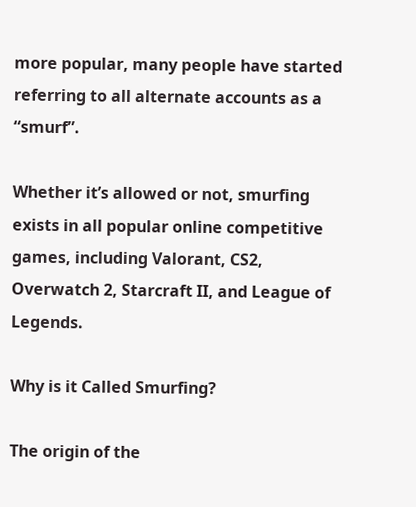more popular, many people have started referring to all alternate accounts as a “smurf”.

Whether it’s allowed or not, smurfing exists in all popular online competitive games, including Valorant, CS2, Overwatch 2, Starcraft II, and League of Legends.

Why is it Called Smurfing?

The origin of the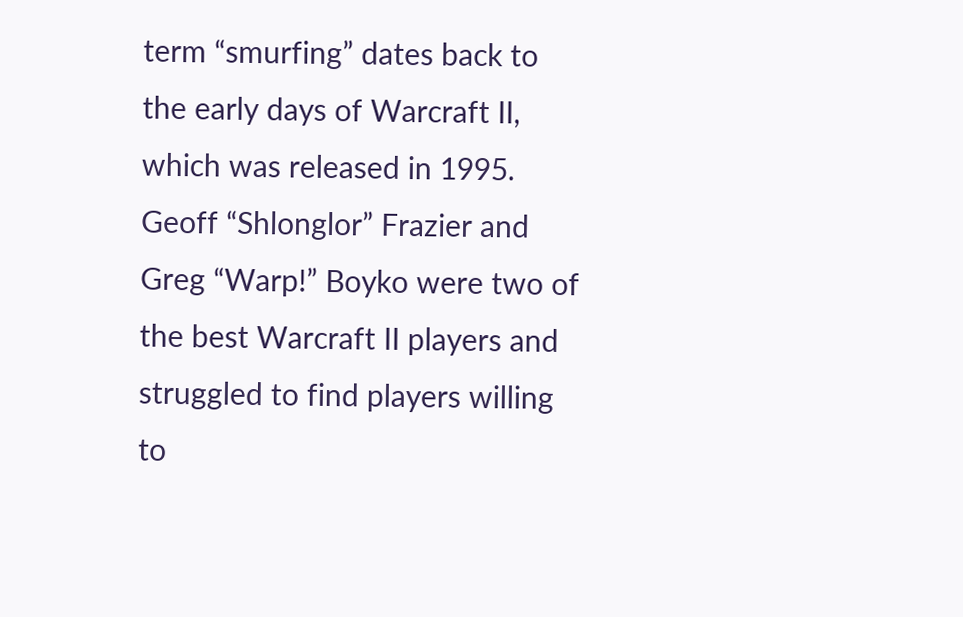term “smurfing” dates back to the early days of Warcraft II, which was released in 1995. Geoff “Shlonglor” Frazier and Greg “Warp!” Boyko were two of the best Warcraft II players and struggled to find players willing to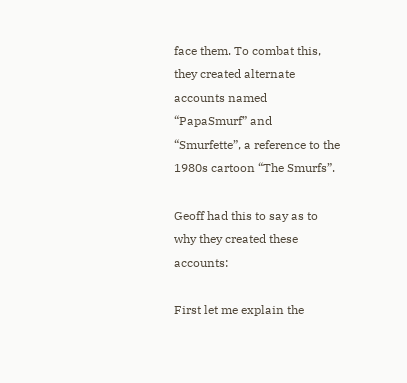face them. To combat this, they created alternate accounts named “PapaSmurf” and “Smurfette”, a reference to the 1980s cartoon “The Smurfs”.

Geoff had this to say as to why they created these accounts:

First let me explain the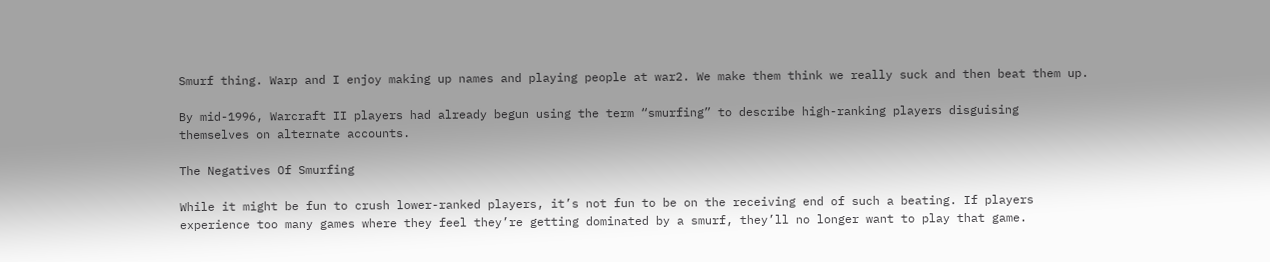Smurf thing. Warp and I enjoy making up names and playing people at war2. We make them think we really suck and then beat them up.

By mid-1996, Warcraft II players had already begun using the term “smurfing” to describe high-ranking players disguising themselves on alternate accounts.

The Negatives Of Smurfing

While it might be fun to crush lower-ranked players, it’s not fun to be on the receiving end of such a beating. If players experience too many games where they feel they’re getting dominated by a smurf, they’ll no longer want to play that game.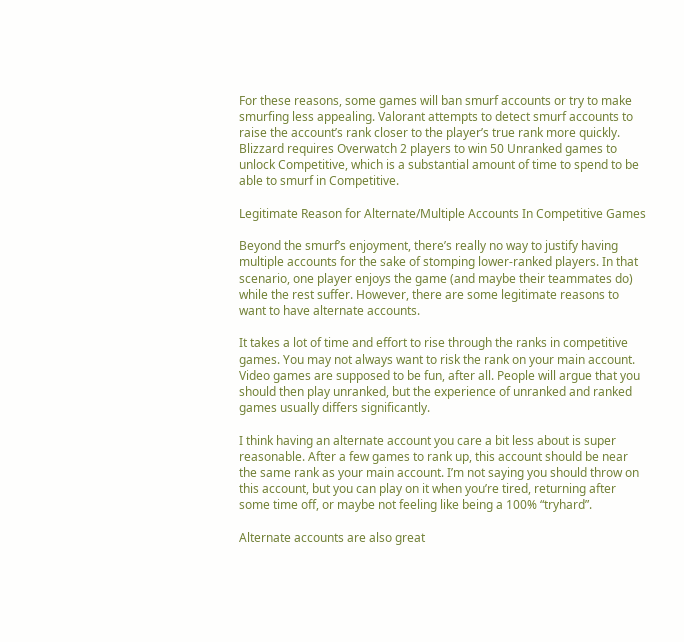For these reasons, some games will ban smurf accounts or try to make smurfing less appealing. Valorant attempts to detect smurf accounts to raise the account’s rank closer to the player’s true rank more quickly. Blizzard requires Overwatch 2 players to win 50 Unranked games to unlock Competitive, which is a substantial amount of time to spend to be able to smurf in Competitive.

Legitimate Reason for Alternate/Multiple Accounts In Competitive Games

Beyond the smurf’s enjoyment, there’s really no way to justify having multiple accounts for the sake of stomping lower-ranked players. In that scenario, one player enjoys the game (and maybe their teammates do) while the rest suffer. However, there are some legitimate reasons to want to have alternate accounts.

It takes a lot of time and effort to rise through the ranks in competitive games. You may not always want to risk the rank on your main account. Video games are supposed to be fun, after all. People will argue that you should then play unranked, but the experience of unranked and ranked games usually differs significantly.

I think having an alternate account you care a bit less about is super reasonable. After a few games to rank up, this account should be near the same rank as your main account. I’m not saying you should throw on this account, but you can play on it when you’re tired, returning after some time off, or maybe not feeling like being a 100% “tryhard”.

Alternate accounts are also great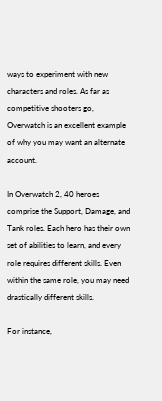ways to experiment with new characters and roles. As far as competitive shooters go, Overwatch is an excellent example of why you may want an alternate account.

In Overwatch 2, 40 heroes comprise the Support, Damage, and Tank roles. Each hero has their own set of abilities to learn, and every role requires different skills. Even within the same role, you may need drastically different skills.

For instance,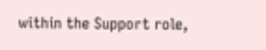within the Support role,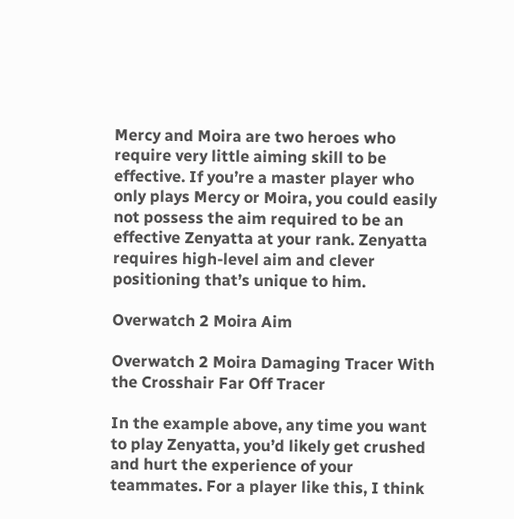Mercy and Moira are two heroes who require very little aiming skill to be effective. If you’re a master player who only plays Mercy or Moira, you could easily not possess the aim required to be an effective Zenyatta at your rank. Zenyatta requires high-level aim and clever positioning that’s unique to him.

Overwatch 2 Moira Aim

Overwatch 2 Moira Damaging Tracer With the Crosshair Far Off Tracer

In the example above, any time you want to play Zenyatta, you’d likely get crushed and hurt the experience of your teammates. For a player like this, I think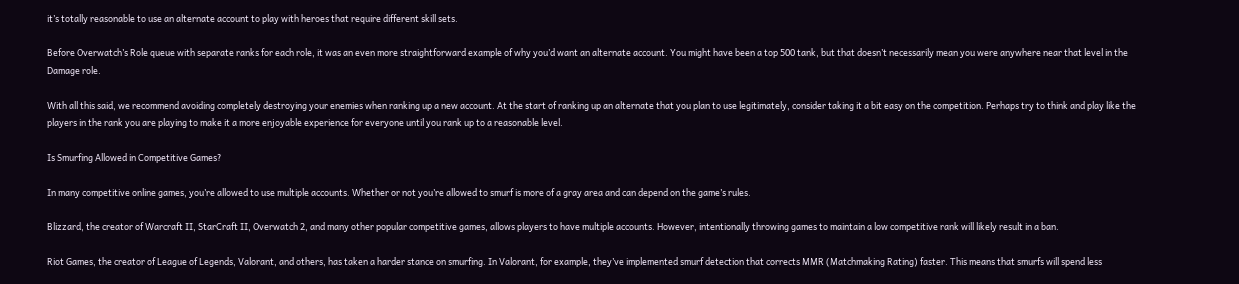it’s totally reasonable to use an alternate account to play with heroes that require different skill sets.

Before Overwatch’s Role queue with separate ranks for each role, it was an even more straightforward example of why you’d want an alternate account. You might have been a top 500 tank, but that doesn’t necessarily mean you were anywhere near that level in the Damage role.

With all this said, we recommend avoiding completely destroying your enemies when ranking up a new account. At the start of ranking up an alternate that you plan to use legitimately, consider taking it a bit easy on the competition. Perhaps try to think and play like the players in the rank you are playing to make it a more enjoyable experience for everyone until you rank up to a reasonable level.

Is Smurfing Allowed in Competitive Games?

In many competitive online games, you’re allowed to use multiple accounts. Whether or not you’re allowed to smurf is more of a gray area and can depend on the game’s rules.

Blizzard, the creator of Warcraft II, StarCraft II, Overwatch 2, and many other popular competitive games, allows players to have multiple accounts. However, intentionally throwing games to maintain a low competitive rank will likely result in a ban.

Riot Games, the creator of League of Legends, Valorant, and others, has taken a harder stance on smurfing. In Valorant, for example, they’ve implemented smurf detection that corrects MMR (Matchmaking Rating) faster. This means that smurfs will spend less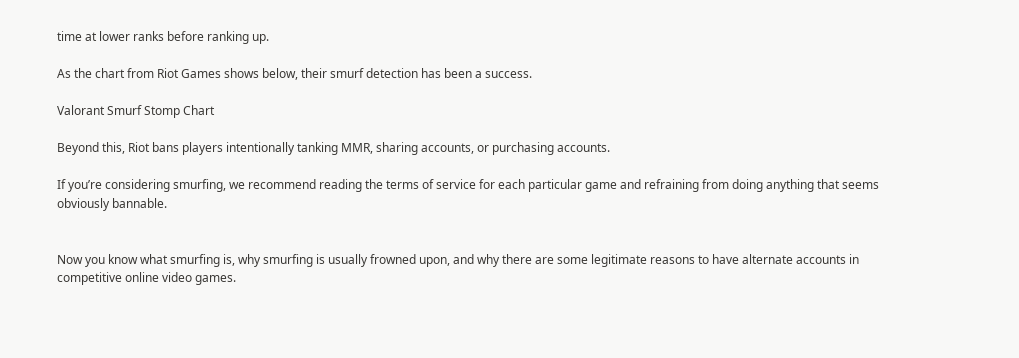time at lower ranks before ranking up.

As the chart from Riot Games shows below, their smurf detection has been a success.

Valorant Smurf Stomp Chart

Beyond this, Riot bans players intentionally tanking MMR, sharing accounts, or purchasing accounts.

If you’re considering smurfing, we recommend reading the terms of service for each particular game and refraining from doing anything that seems obviously bannable.


Now you know what smurfing is, why smurfing is usually frowned upon, and why there are some legitimate reasons to have alternate accounts in competitive online video games.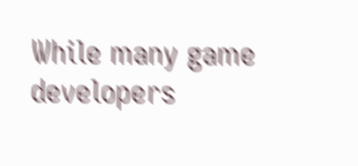While many game developers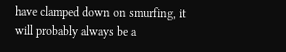have clamped down on smurfing, it will probably always be a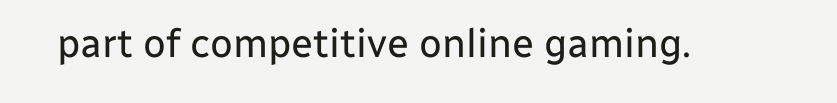part of competitive online gaming.